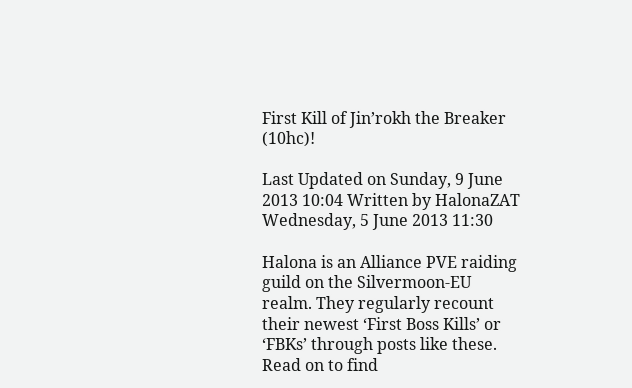First Kill of Jin’rokh the Breaker (10hc)!

Last Updated on Sunday, 9 June 2013 10:04 Written by HalonaZAT Wednesday, 5 June 2013 11:30

Halona is an Alliance PVE raiding guild on the Silvermoon-EU realm. They regularly recount their newest ‘First Boss Kills’ or ‘FBKs’ through posts like these. Read on to find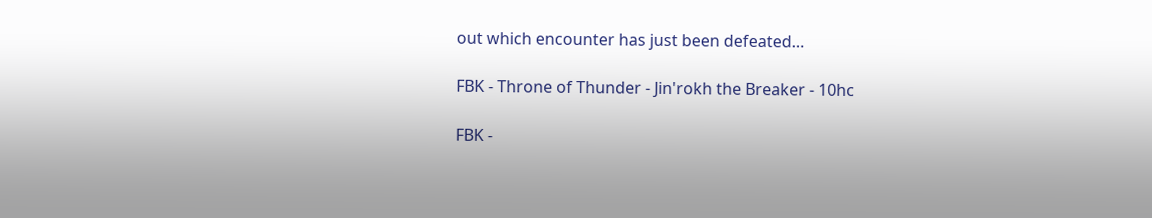out which encounter has just been defeated…

FBK - Throne of Thunder - Jin'rokh the Breaker - 10hc

FBK -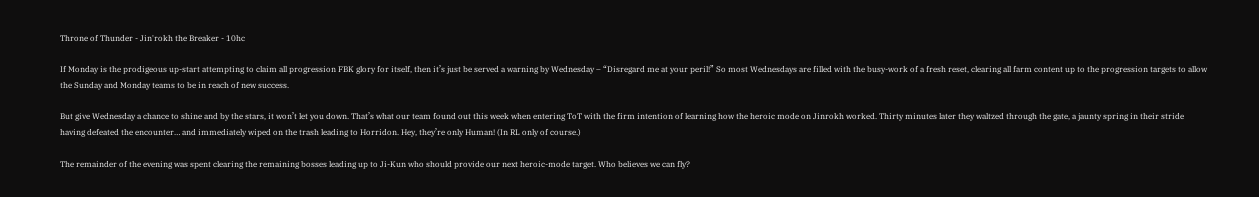Throne of Thunder - Jin'rokh the Breaker - 10hc

If Monday is the prodigeous up-start attempting to claim all progression FBK glory for itself, then it’s just be served a warning by Wednesday – “Disregard me at your peril!” So most Wednesdays are filled with the busy-work of a fresh reset, clearing all farm content up to the progression targets to allow the Sunday and Monday teams to be in reach of new success.

But give Wednesday a chance to shine and by the stars, it won’t let you down. That’s what our team found out this week when entering ToT with the firm intention of learning how the heroic mode on Jinrokh worked. Thirty minutes later they waltzed through the gate, a jaunty spring in their stride having defeated the encounter… and immediately wiped on the trash leading to Horridon. Hey, they’re only Human! (In RL only of course.)

The remainder of the evening was spent clearing the remaining bosses leading up to Ji-Kun who should provide our next heroic-mode target. Who believes we can fly?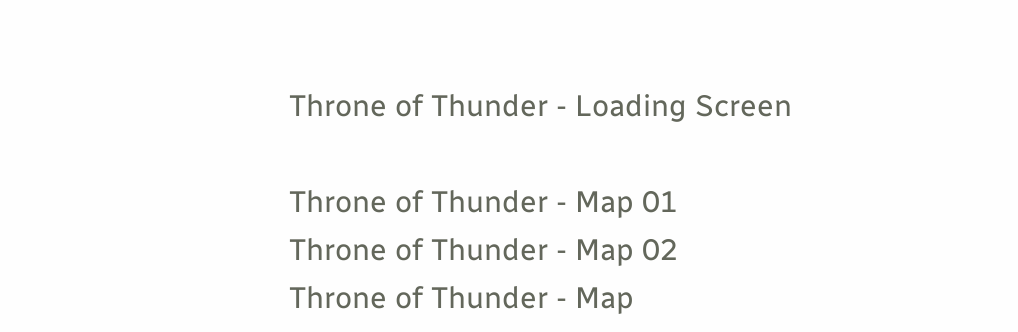Throne of Thunder - Loading Screen

Throne of Thunder - Map 01
Throne of Thunder - Map 02
Throne of Thunder - Map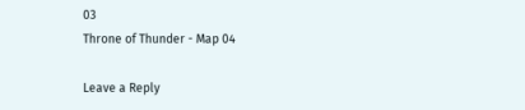03
Throne of Thunder - Map 04

Leave a Reply